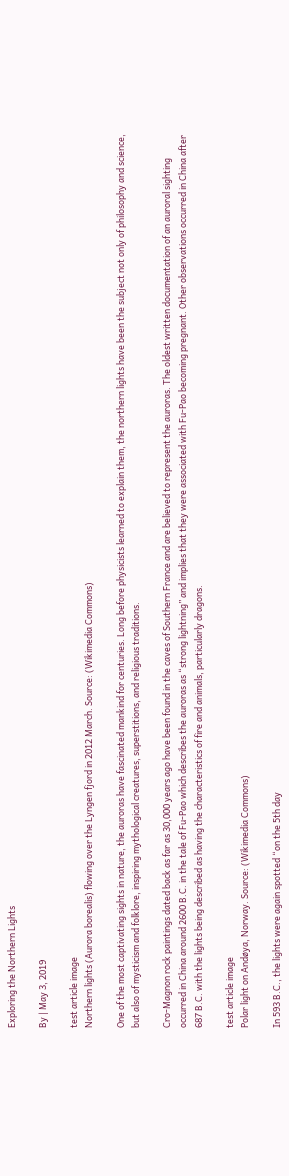Exploring the Northern Lights

By | May 3, 2019

test article image
Northern lights (Aurora borealis) flowing over the Lyngen fjord in 2012 March. Source: (Wikimedia Commons)

One of the most captivating sights in nature, the auroras have fascinated mankind for centuries. Long before physicists learned to explain them, the northern lights have been the subject not only of philosophy and science, but also of mysticism and folklore, inspiring mythological creatures, superstitions, and religious traditions.

Cro-Magnon rock paintings dated back as far as 30,000 years ago have been found in the caves of Southern France and are believed to represent the auroras. The oldest written documentation of an auroral sighting occurred in China around 2600 B.C. in the tale of Fu-Pao which describes the auroras as “strong lightning” and implies that they were associated with Fu-Pao becoming pregnant. Other observations occurred in China after 687 B.C. with the lights being described as having the characteristics of fire and animals, particularly dragons.

test article image
Polar light on Andøya, Norway. Source: (Wikimedia Commons)

In 593 B.C., the lights were again spotted “on the 5th day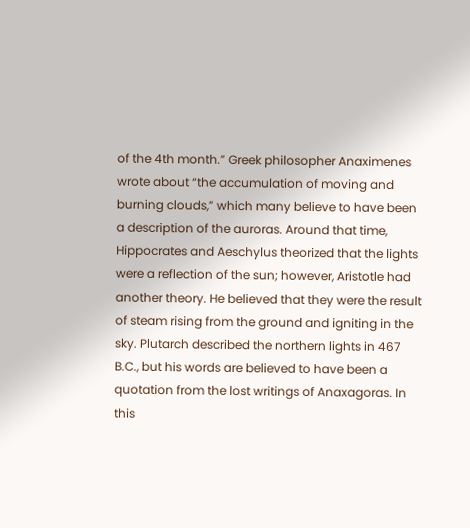of the 4th month.” Greek philosopher Anaximenes wrote about “the accumulation of moving and burning clouds,” which many believe to have been a description of the auroras. Around that time, Hippocrates and Aeschylus theorized that the lights were a reflection of the sun; however, Aristotle had another theory. He believed that they were the result of steam rising from the ground and igniting in the sky. Plutarch described the northern lights in 467 B.C., but his words are believed to have been a quotation from the lost writings of Anaxagoras. In this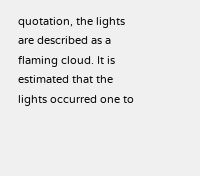quotation, the lights are described as a flaming cloud. It is estimated that the lights occurred one to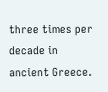three times per decade in ancient Greece.